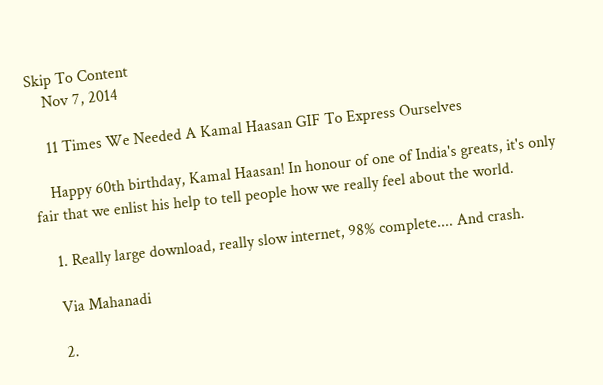Skip To Content
    Nov 7, 2014

    11 Times We Needed A Kamal Haasan GIF To Express Ourselves

    Happy 60th birthday, Kamal Haasan! In honour of one of India's greats, it's only fair that we enlist his help to tell people how we really feel about the world.

    1. Really large download, really slow internet, 98% complete.... And crash.

    Via Mahanadi

    2.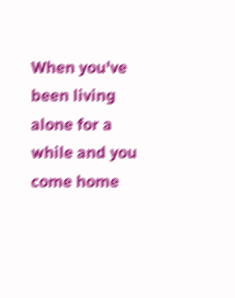When you've been living alone for a while and you come home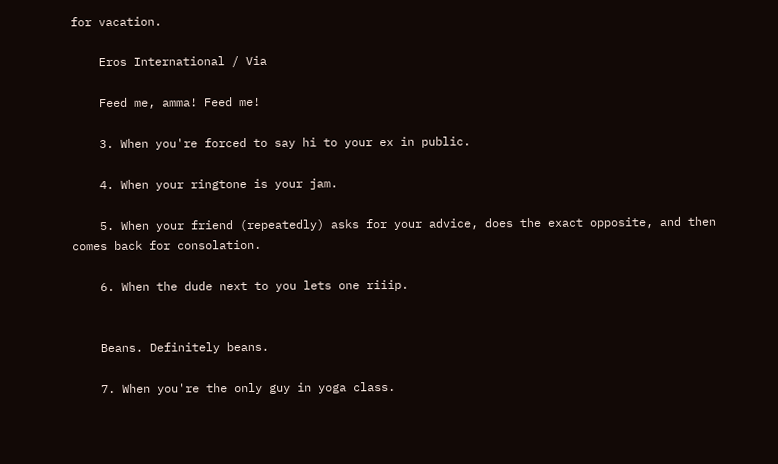for vacation.

    Eros International / Via

    Feed me, amma! Feed me!

    3. When you're forced to say hi to your ex in public.

    4. When your ringtone is your jam.

    5. When your friend (repeatedly) asks for your advice, does the exact opposite, and then comes back for consolation.

    6. When the dude next to you lets one riiip.


    Beans. Definitely beans.

    7. When you're the only guy in yoga class.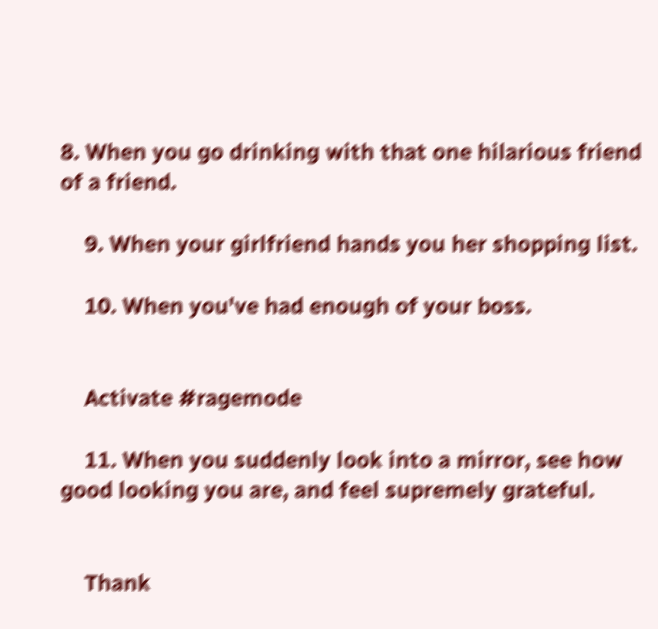8. When you go drinking with that one hilarious friend of a friend.

    9. When your girlfriend hands you her shopping list.

    10. When you've had enough of your boss.


    Activate #ragemode

    11. When you suddenly look into a mirror, see how good looking you are, and feel supremely grateful.


    Thank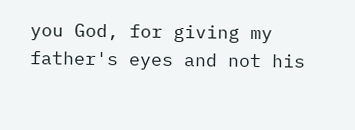you God, for giving my father's eyes and not his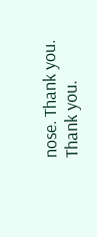nose. Thank you. Thank you.